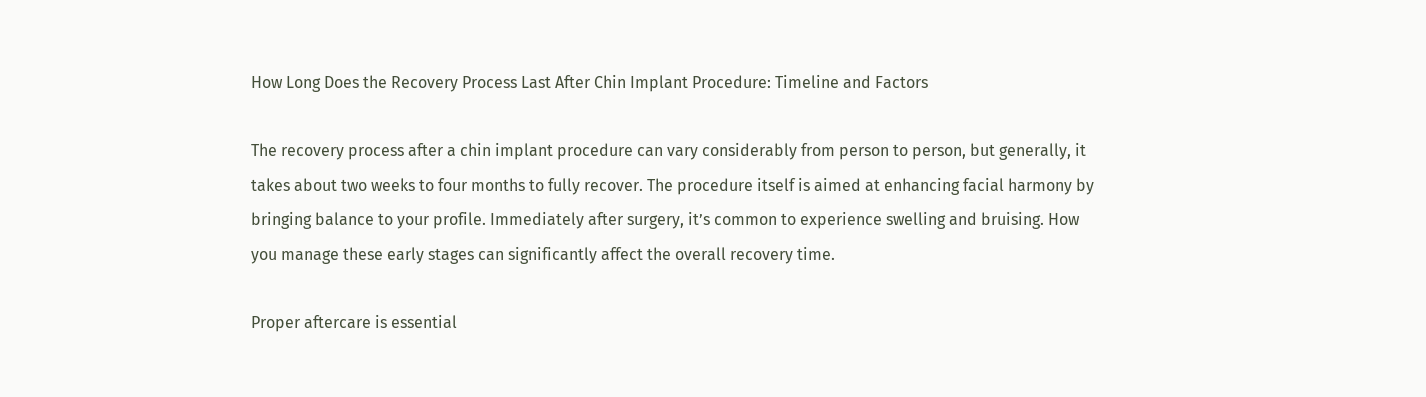How Long Does the Recovery Process Last After Chin Implant Procedure: Timeline and Factors

The recovery process after a chin implant procedure can vary considerably from person to person, but generally, it takes about two weeks to four months to fully recover. The procedure itself is aimed at enhancing facial harmony by bringing balance to your profile. Immediately after surgery, it’s common to experience swelling and bruising. How you manage these early stages can significantly affect the overall recovery time.

Proper aftercare is essential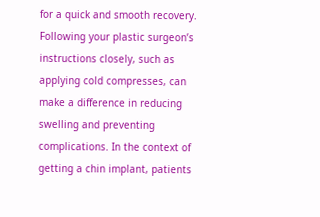for a quick and smooth recovery. Following your plastic surgeon’s instructions closely, such as applying cold compresses, can make a difference in reducing swelling and preventing complications. In the context of getting a chin implant, patients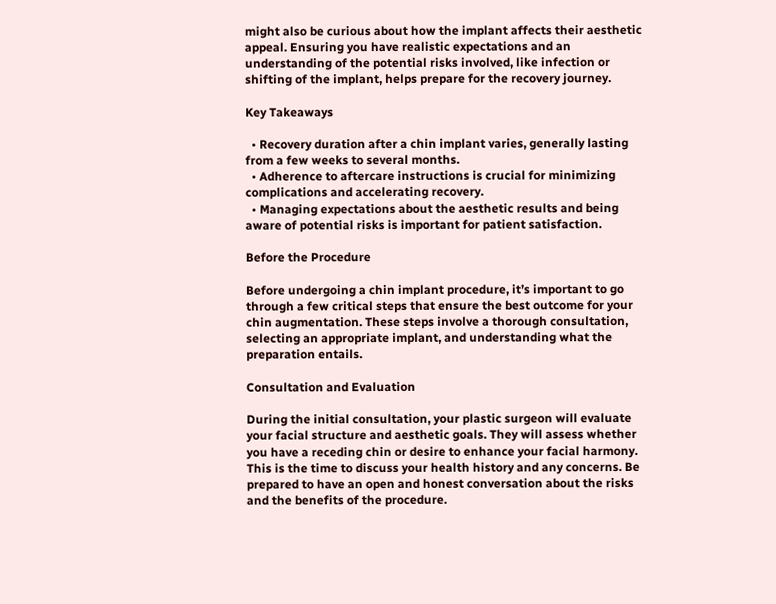might also be curious about how the implant affects their aesthetic appeal. Ensuring you have realistic expectations and an understanding of the potential risks involved, like infection or shifting of the implant, helps prepare for the recovery journey.

Key Takeaways

  • Recovery duration after a chin implant varies, generally lasting from a few weeks to several months.
  • Adherence to aftercare instructions is crucial for minimizing complications and accelerating recovery.
  • Managing expectations about the aesthetic results and being aware of potential risks is important for patient satisfaction.

Before the Procedure

Before undergoing a chin implant procedure, it’s important to go through a few critical steps that ensure the best outcome for your chin augmentation. These steps involve a thorough consultation, selecting an appropriate implant, and understanding what the preparation entails.

Consultation and Evaluation

During the initial consultation, your plastic surgeon will evaluate your facial structure and aesthetic goals. They will assess whether you have a receding chin or desire to enhance your facial harmony. This is the time to discuss your health history and any concerns. Be prepared to have an open and honest conversation about the risks and the benefits of the procedure.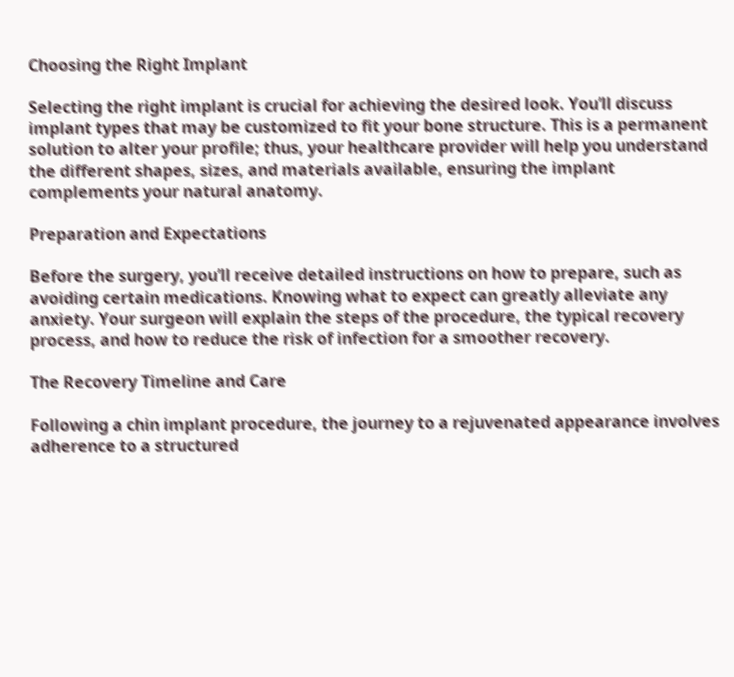Choosing the Right Implant

Selecting the right implant is crucial for achieving the desired look. You’ll discuss implant types that may be customized to fit your bone structure. This is a permanent solution to alter your profile; thus, your healthcare provider will help you understand the different shapes, sizes, and materials available, ensuring the implant complements your natural anatomy.

Preparation and Expectations

Before the surgery, you’ll receive detailed instructions on how to prepare, such as avoiding certain medications. Knowing what to expect can greatly alleviate any anxiety. Your surgeon will explain the steps of the procedure, the typical recovery process, and how to reduce the risk of infection for a smoother recovery.

The Recovery Timeline and Care

Following a chin implant procedure, the journey to a rejuvenated appearance involves adherence to a structured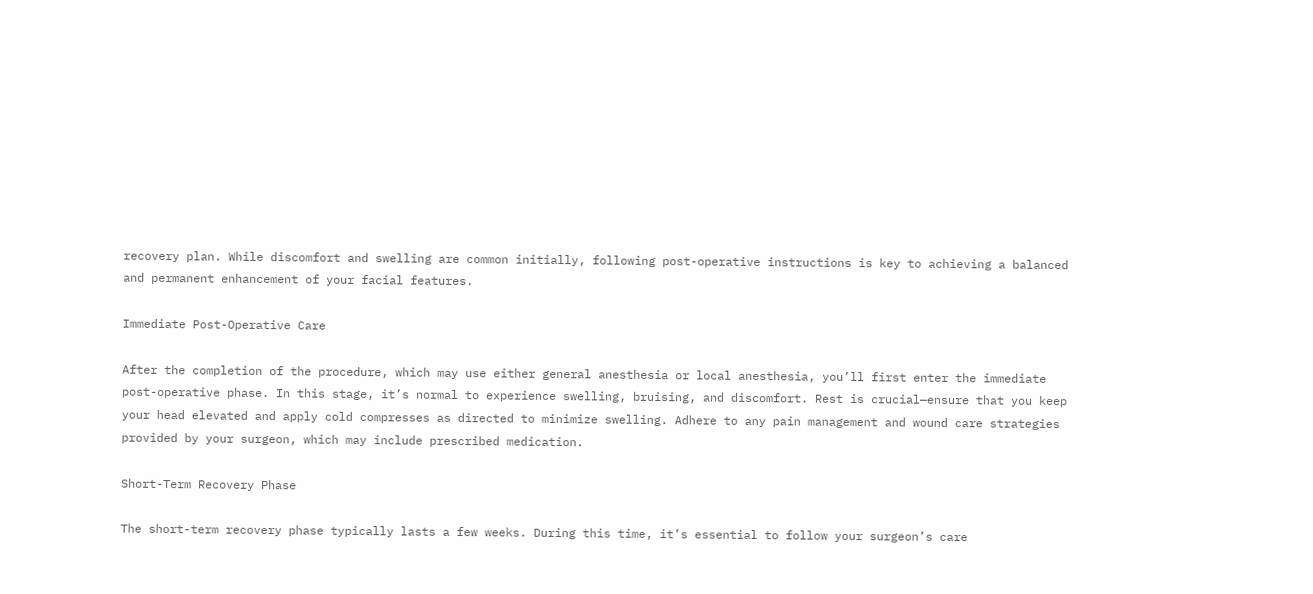recovery plan. While discomfort and swelling are common initially, following post-operative instructions is key to achieving a balanced and permanent enhancement of your facial features.

Immediate Post-Operative Care

After the completion of the procedure, which may use either general anesthesia or local anesthesia, you’ll first enter the immediate post-operative phase. In this stage, it’s normal to experience swelling, bruising, and discomfort. Rest is crucial—ensure that you keep your head elevated and apply cold compresses as directed to minimize swelling. Adhere to any pain management and wound care strategies provided by your surgeon, which may include prescribed medication.

Short-Term Recovery Phase

The short-term recovery phase typically lasts a few weeks. During this time, it’s essential to follow your surgeon’s care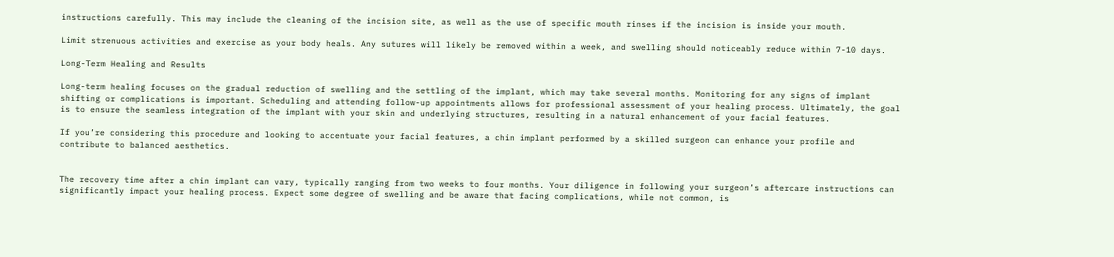instructions carefully. This may include the cleaning of the incision site, as well as the use of specific mouth rinses if the incision is inside your mouth.

Limit strenuous activities and exercise as your body heals. Any sutures will likely be removed within a week, and swelling should noticeably reduce within 7-10 days.

Long-Term Healing and Results

Long-term healing focuses on the gradual reduction of swelling and the settling of the implant, which may take several months. Monitoring for any signs of implant shifting or complications is important. Scheduling and attending follow-up appointments allows for professional assessment of your healing process. Ultimately, the goal is to ensure the seamless integration of the implant with your skin and underlying structures, resulting in a natural enhancement of your facial features.

If you’re considering this procedure and looking to accentuate your facial features, a chin implant performed by a skilled surgeon can enhance your profile and contribute to balanced aesthetics.


The recovery time after a chin implant can vary, typically ranging from two weeks to four months. Your diligence in following your surgeon’s aftercare instructions can significantly impact your healing process. Expect some degree of swelling and be aware that facing complications, while not common, is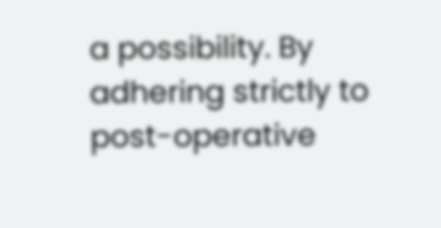a possibility. By adhering strictly to post-operative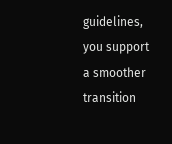guidelines, you support a smoother transition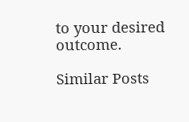to your desired outcome.

Similar Posts